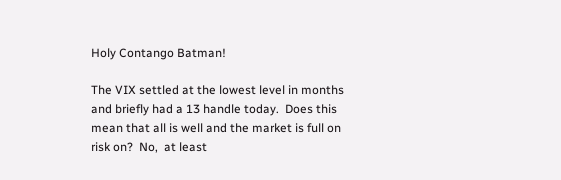Holy Contango Batman!

The VIX settled at the lowest level in months and briefly had a 13 handle today.  Does this mean that all is well and the market is full on risk on?  No,  at least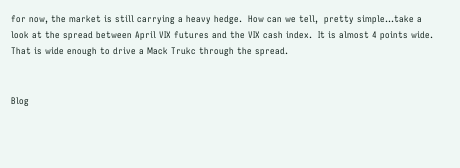for now, the market is still carrying a heavy hedge.  How can we tell,  pretty simple...take a look at the spread between April VIX futures and the VIX cash index.  It is almost 4 points wide.  That is wide enough to drive a Mack Trukc through the spread.


Blog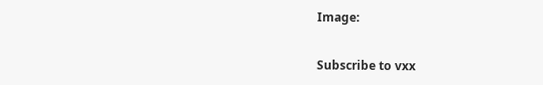Image:


Subscribe to vxx